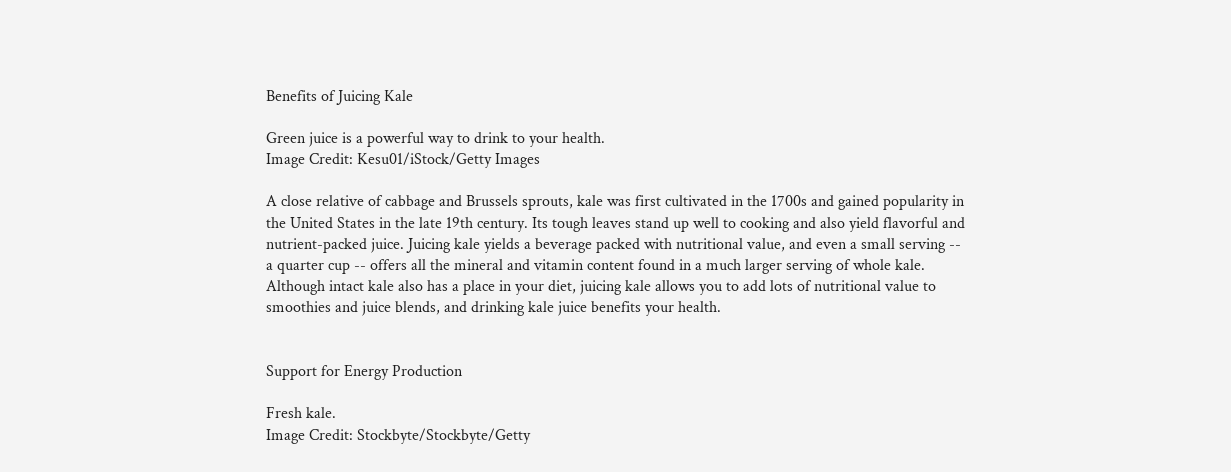Benefits of Juicing Kale

Green juice is a powerful way to drink to your health.
Image Credit: Kesu01/iStock/Getty Images

A close relative of cabbage and Brussels sprouts, kale was first cultivated in the 1700s and gained popularity in the United States in the late 19th century. Its tough leaves stand up well to cooking and also yield flavorful and nutrient-packed juice. Juicing kale yields a beverage packed with nutritional value, and even a small serving -- a quarter cup -- offers all the mineral and vitamin content found in a much larger serving of whole kale. Although intact kale also has a place in your diet, juicing kale allows you to add lots of nutritional value to smoothies and juice blends, and drinking kale juice benefits your health.


Support for Energy Production

Fresh kale.
Image Credit: Stockbyte/Stockbyte/Getty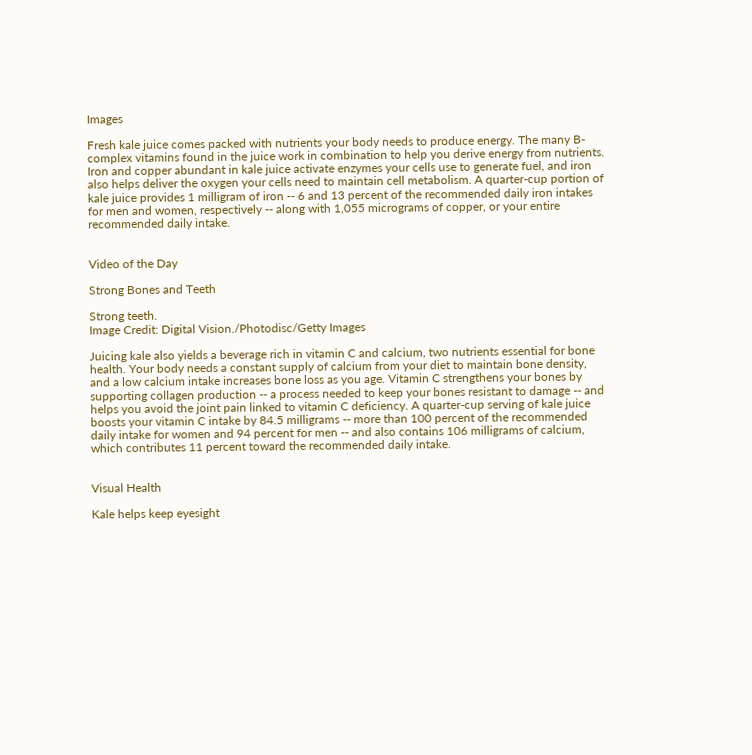Images

Fresh kale juice comes packed with nutrients your body needs to produce energy. The many B-complex vitamins found in the juice work in combination to help you derive energy from nutrients. Iron and copper abundant in kale juice activate enzymes your cells use to generate fuel, and iron also helps deliver the oxygen your cells need to maintain cell metabolism. A quarter-cup portion of kale juice provides 1 milligram of iron -- 6 and 13 percent of the recommended daily iron intakes for men and women, respectively -- along with 1,055 micrograms of copper, or your entire recommended daily intake.


Video of the Day

Strong Bones and Teeth

Strong teeth.
Image Credit: Digital Vision./Photodisc/Getty Images

Juicing kale also yields a beverage rich in vitamin C and calcium, two nutrients essential for bone health. Your body needs a constant supply of calcium from your diet to maintain bone density, and a low calcium intake increases bone loss as you age. Vitamin C strengthens your bones by supporting collagen production -- a process needed to keep your bones resistant to damage -- and helps you avoid the joint pain linked to vitamin C deficiency. A quarter-cup serving of kale juice boosts your vitamin C intake by 84.5 milligrams -- more than 100 percent of the recommended daily intake for women and 94 percent for men -- and also contains 106 milligrams of calcium, which contributes 11 percent toward the recommended daily intake.


Visual Health

Kale helps keep eyesight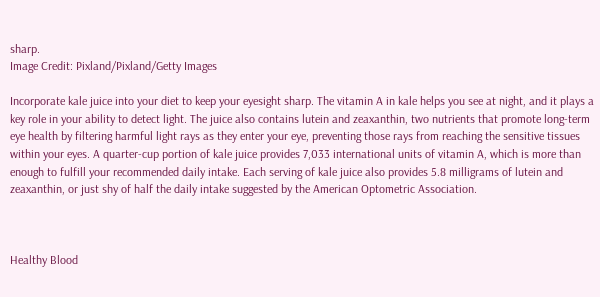sharp.
Image Credit: Pixland/Pixland/Getty Images

Incorporate kale juice into your diet to keep your eyesight sharp. The vitamin A in kale helps you see at night, and it plays a key role in your ability to detect light. The juice also contains lutein and zeaxanthin, two nutrients that promote long-term eye health by filtering harmful light rays as they enter your eye, preventing those rays from reaching the sensitive tissues within your eyes. A quarter-cup portion of kale juice provides 7,033 international units of vitamin A, which is more than enough to fulfill your recommended daily intake. Each serving of kale juice also provides 5.8 milligrams of lutein and zeaxanthin, or just shy of half the daily intake suggested by the American Optometric Association.



Healthy Blood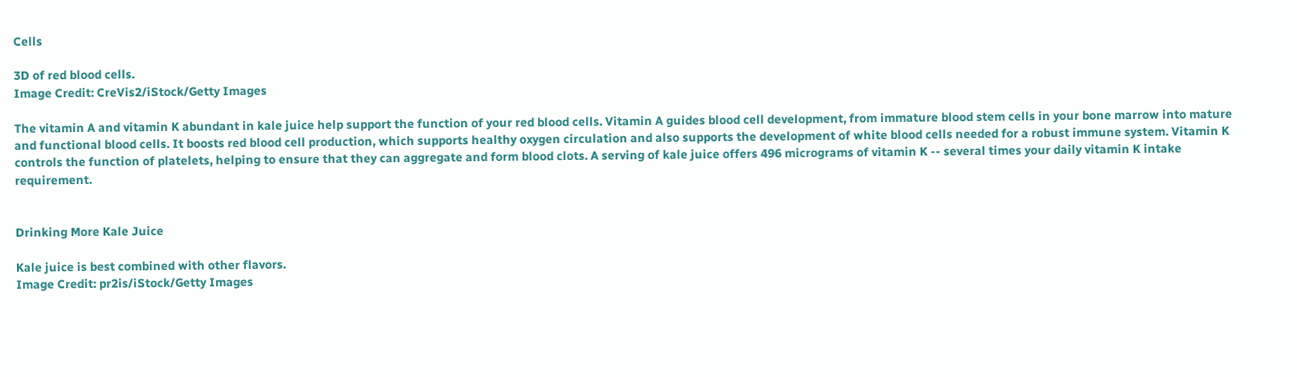Cells

3D of red blood cells.
Image Credit: CreVis2/iStock/Getty Images

The vitamin A and vitamin K abundant in kale juice help support the function of your red blood cells. Vitamin A guides blood cell development, from immature blood stem cells in your bone marrow into mature and functional blood cells. It boosts red blood cell production, which supports healthy oxygen circulation and also supports the development of white blood cells needed for a robust immune system. Vitamin K controls the function of platelets, helping to ensure that they can aggregate and form blood clots. A serving of kale juice offers 496 micrograms of vitamin K -- several times your daily vitamin K intake requirement.


Drinking More Kale Juice

Kale juice is best combined with other flavors.
Image Credit: pr2is/iStock/Getty Images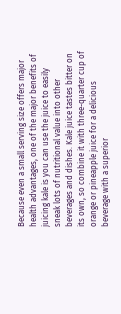Because even a small serving size offers major health advantages, one of the major benefits of juicing kale is you can use the juice to easily sneak lots of nutritional value into other beverages and dishes. Kale juice tastes bitter on its own, so combine it with three-quarter cup of orange or pineapple juice for a delicious beverage with a superior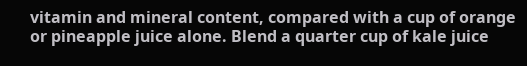vitamin and mineral content, compared with a cup of orange or pineapple juice alone. Blend a quarter cup of kale juice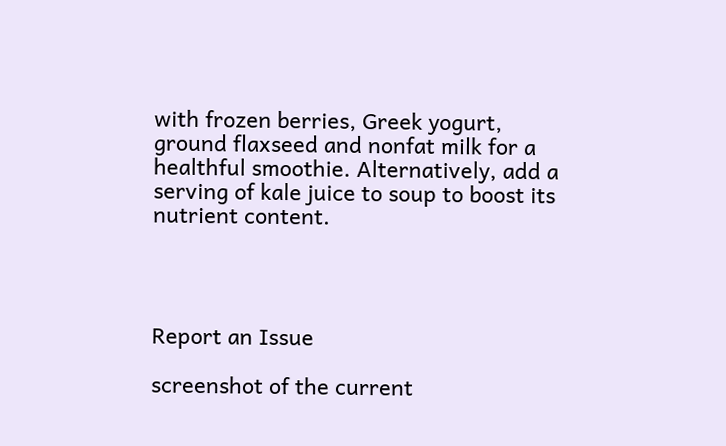with frozen berries, Greek yogurt, ground flaxseed and nonfat milk for a healthful smoothie. Alternatively, add a serving of kale juice to soup to boost its nutrient content.




Report an Issue

screenshot of the current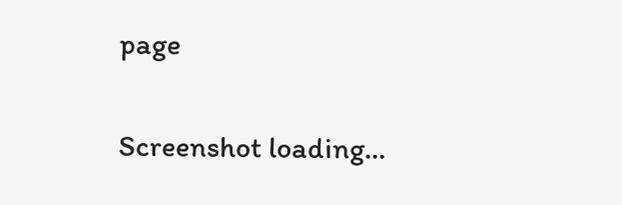page

Screenshot loading...